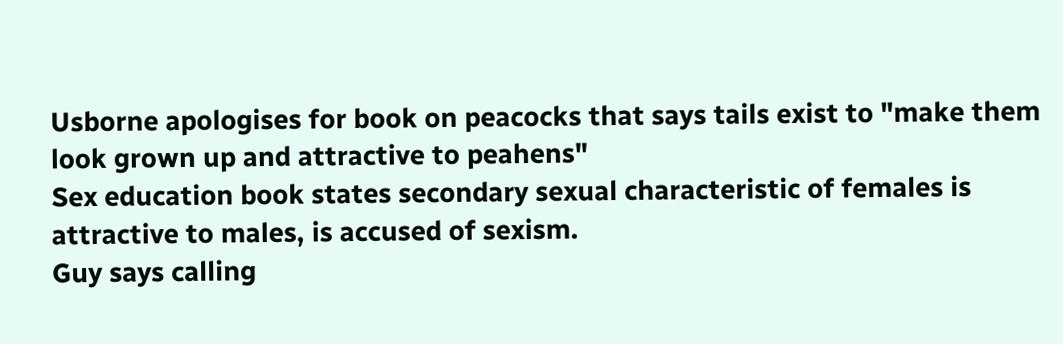Usborne apologises for book on peacocks that says tails exist to "make them look grown up and attractive to peahens"
Sex education book states secondary sexual characteristic of females is attractive to males, is accused of sexism.
Guy says calling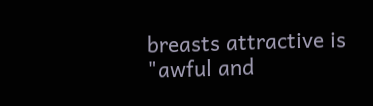breasts attractive is "awful and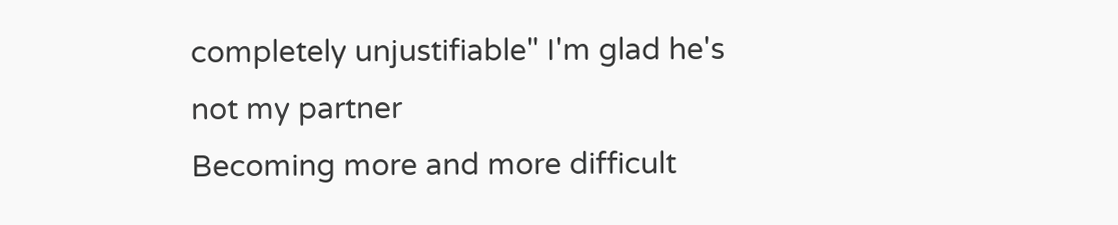completely unjustifiable" I'm glad he's not my partner
Becoming more and more difficult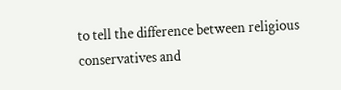to tell the difference between religious conservatives and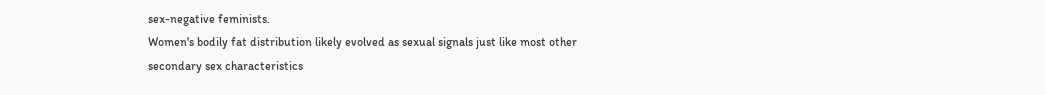sex-negative feminists.
Women's bodily fat distribution likely evolved as sexual signals just like most other secondary sex characteristics